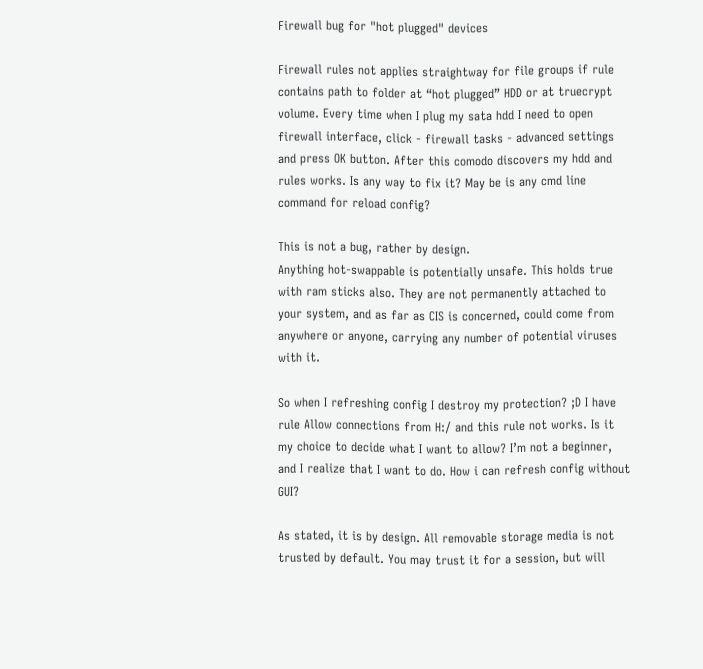Firewall bug for "hot plugged" devices

Firewall rules not applies straightway for file groups if rule contains path to folder at “hot plugged” HDD or at truecrypt volume. Every time when I plug my sata hdd I need to open firewall interface, click - firewall tasks - advanced settings and press OK button. After this comodo discovers my hdd and rules works. Is any way to fix it? May be is any cmd line command for reload config?

This is not a bug, rather by design.
Anything hot-swappable is potentially unsafe. This holds true with ram sticks also. They are not permanently attached to your system, and as far as CIS is concerned, could come from anywhere or anyone, carrying any number of potential viruses with it.

So when I refreshing config I destroy my protection? ;D I have rule Allow connections from H:/ and this rule not works. Is it my choice to decide what I want to allow? I’m not a beginner, and I realize that I want to do. How i can refresh config without GUI?

As stated, it is by design. All removable storage media is not trusted by default. You may trust it for a session, but will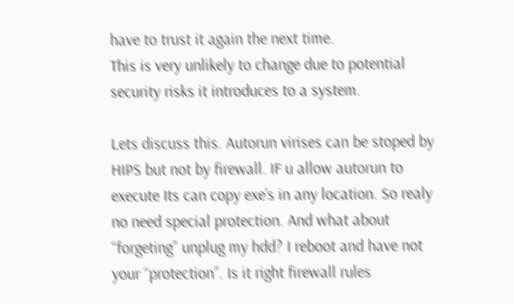have to trust it again the next time.
This is very unlikely to change due to potential security risks it introduces to a system.

Lets discuss this. Autorun virises can be stoped by HIPS but not by firewall. IF u allow autorun to execute Its can copy exe’s in any location. So realy no need special protection. And what about “forgeting” unplug my hdd? I reboot and have not your “protection”. Is it right firewall rules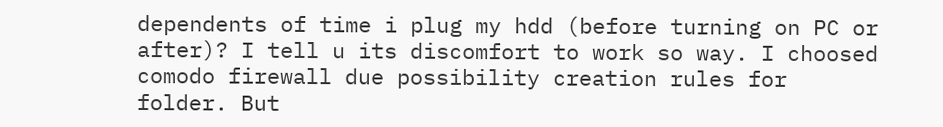dependents of time i plug my hdd (before turning on PC or after)? I tell u its discomfort to work so way. I choosed comodo firewall due possibility creation rules for folder. But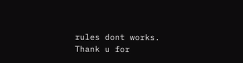rules dont works. Thank u for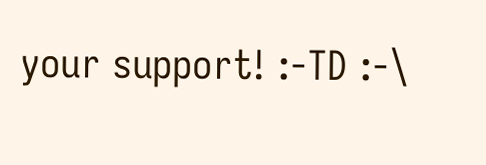your support! :-TD :-\